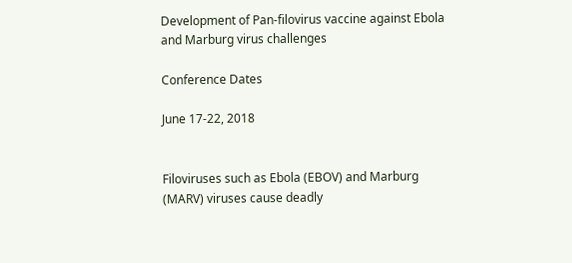Development of Pan-filovirus vaccine against Ebola and Marburg virus challenges

Conference Dates

June 17-22, 2018


Filoviruses such as Ebola (EBOV) and Marburg (MARV) viruses cause deadly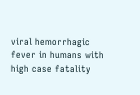viral hemorrhagic fever in humans with high case fatality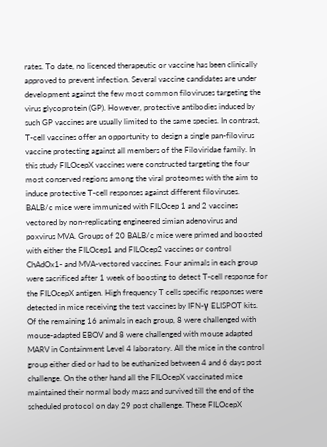rates. To date, no licenced therapeutic or vaccine has been clinically approved to prevent infection. Several vaccine candidates are under development against the few most common filoviruses targeting the virus glycoprotein (GP). However, protective antibodies induced by such GP vaccines are usually limited to the same species. In contrast, T-cell vaccines offer an opportunity to design a single pan-filovirus vaccine protecting against all members of the Filoviridae family. In this study FILOcepX vaccines were constructed targeting the four most conserved regions among the viral proteomes with the aim to induce protective T-cell responses against different filoviruses. BALB/c mice were immunized with FILOcep 1 and 2 vaccines vectored by non-replicating engineered simian adenovirus and poxvirus MVA. Groups of 20 BALB/c mice were primed and boosted with either the FILOcep1 and FILOcep2 vaccines or control ChAdOx1- and MVA-vectored vaccines. Four animals in each group were sacrificed after 1 week of boosting to detect T-cell response for the FILOcepX antigen. High frequency T cells specific responses were detected in mice receiving the test vaccines by IFN-γ ELISPOT kits. Of the remaining 16 animals in each group, 8 were challenged with mouse-adapted EBOV and 8 were challenged with mouse adapted MARV in Containment Level 4 laboratory. All the mice in the control group either died or had to be euthanized between 4 and 6 days post challenge. On the other hand all the FILOcepX vaccinated mice maintained their normal body mass and survived till the end of the scheduled protocol on day 29 post challenge. These FILOcepX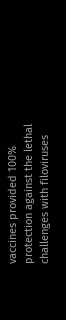vaccines provided 100% protection against the lethal challenges with filoviruses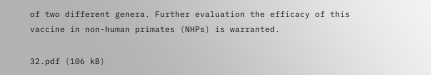of two different genera. Further evaluation the efficacy of this vaccine in non-human primates (NHPs) is warranted.

32.pdf (106 kB)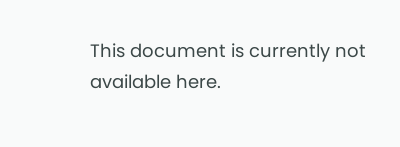This document is currently not available here.